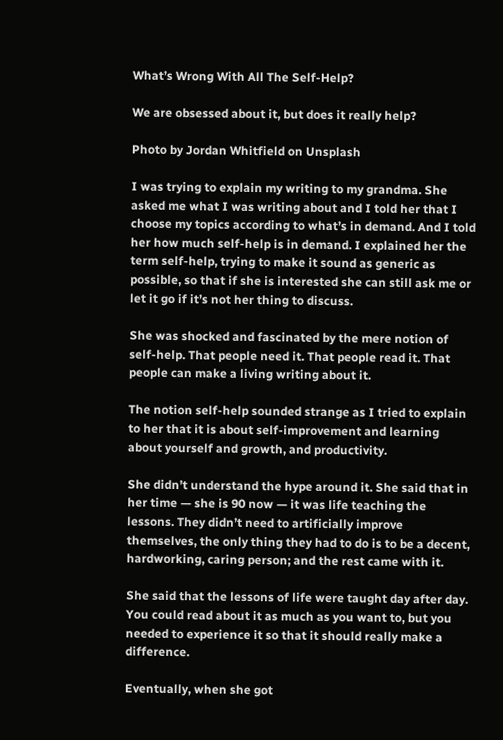What’s Wrong With All The Self-Help?

We are obsessed about it, but does it really help?

Photo by Jordan Whitfield on Unsplash

I was trying to explain my writing to my grandma. She asked me what I was writing about and I told her that I choose my topics according to what’s in demand. And I told her how much self-help is in demand. I explained her the term self-help, trying to make it sound as generic as possible, so that if she is interested she can still ask me or let it go if it’s not her thing to discuss.

She was shocked and fascinated by the mere notion of self-help. That people need it. That people read it. That people can make a living writing about it.

The notion self-help sounded strange as I tried to explain to her that it is about self-improvement and learning about yourself and growth, and productivity.

She didn’t understand the hype around it. She said that in her time — she is 90 now — it was life teaching the lessons. They didn’t need to artificially improve themselves, the only thing they had to do is to be a decent, hardworking, caring person; and the rest came with it.

She said that the lessons of life were taught day after day. You could read about it as much as you want to, but you needed to experience it so that it should really make a difference.

Eventually, when she got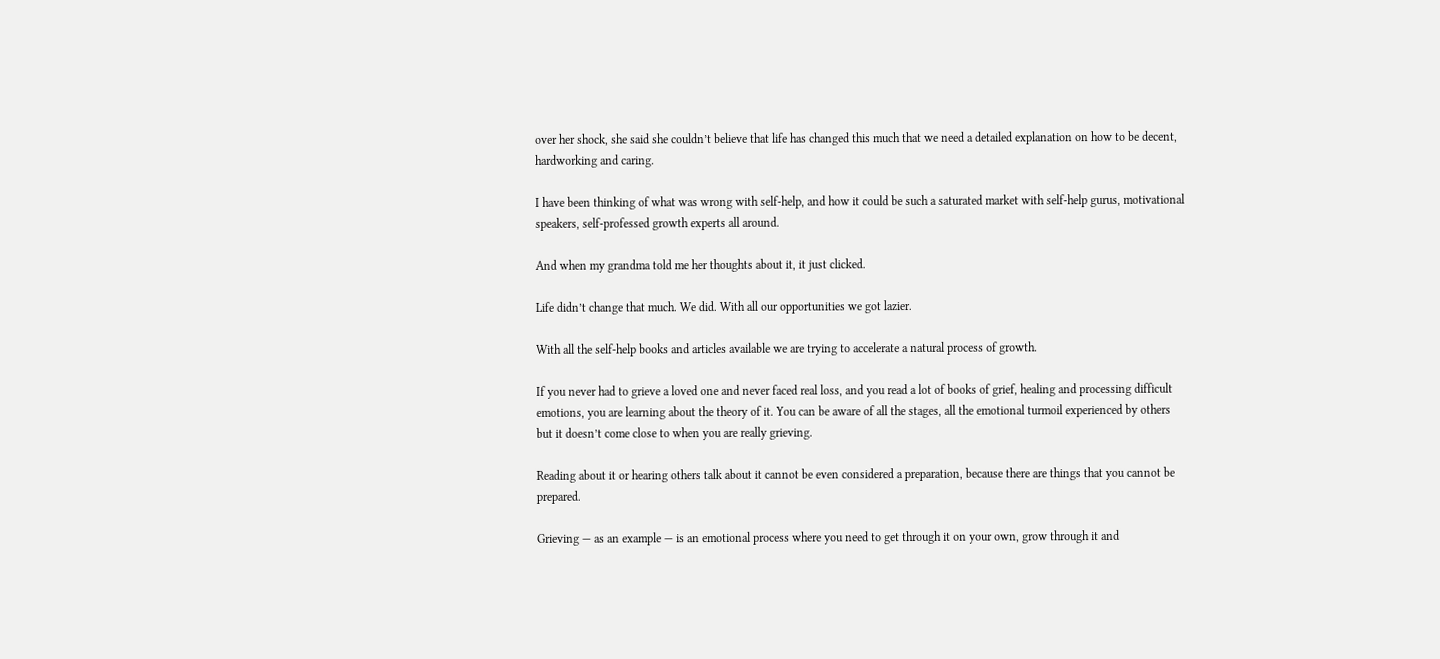over her shock, she said she couldn’t believe that life has changed this much that we need a detailed explanation on how to be decent, hardworking and caring.

I have been thinking of what was wrong with self-help, and how it could be such a saturated market with self-help gurus, motivational speakers, self-professed growth experts all around.

And when my grandma told me her thoughts about it, it just clicked.

Life didn’t change that much. We did. With all our opportunities we got lazier.

With all the self-help books and articles available we are trying to accelerate a natural process of growth.

If you never had to grieve a loved one and never faced real loss, and you read a lot of books of grief, healing and processing difficult emotions, you are learning about the theory of it. You can be aware of all the stages, all the emotional turmoil experienced by others but it doesn’t come close to when you are really grieving.

Reading about it or hearing others talk about it cannot be even considered a preparation, because there are things that you cannot be prepared.

Grieving — as an example — is an emotional process where you need to get through it on your own, grow through it and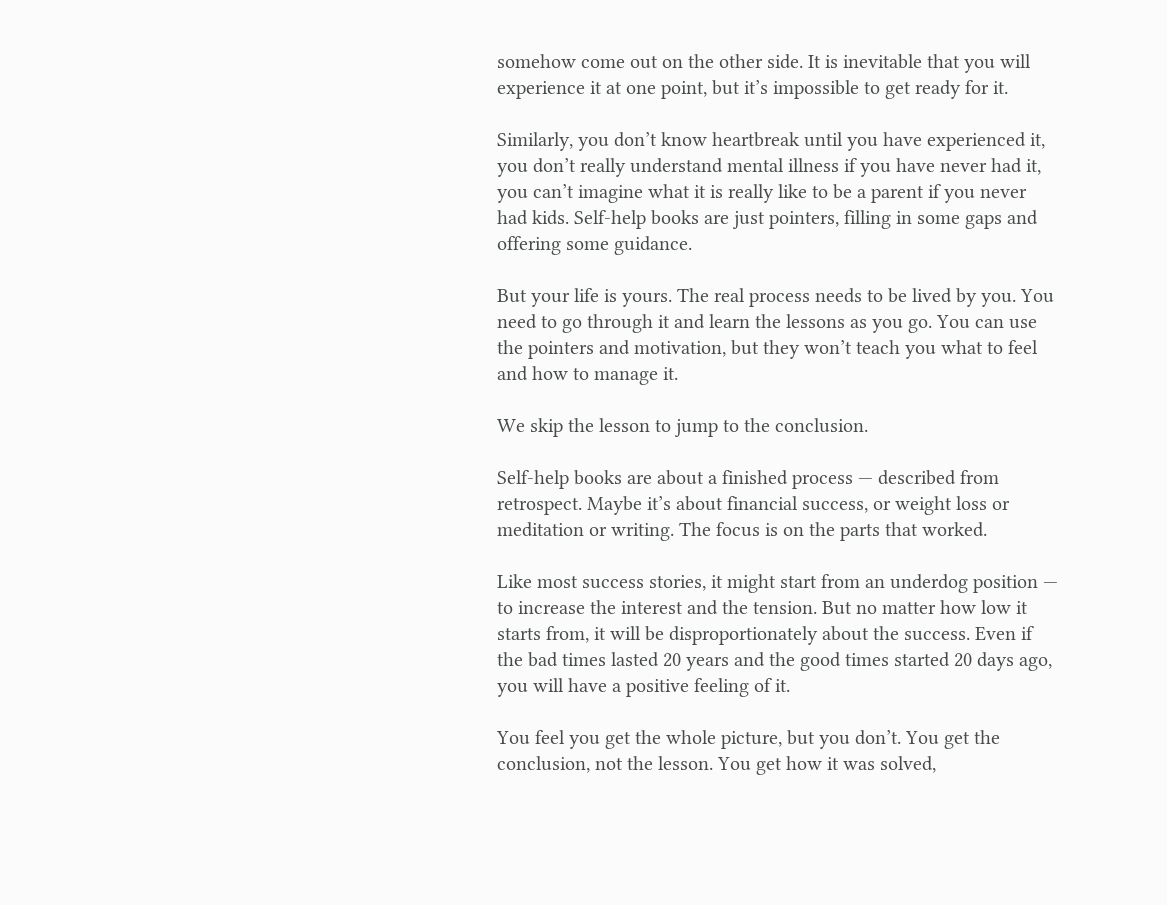somehow come out on the other side. It is inevitable that you will experience it at one point, but it’s impossible to get ready for it.

Similarly, you don’t know heartbreak until you have experienced it, you don’t really understand mental illness if you have never had it, you can’t imagine what it is really like to be a parent if you never had kids. Self-help books are just pointers, filling in some gaps and offering some guidance.

But your life is yours. The real process needs to be lived by you. You need to go through it and learn the lessons as you go. You can use the pointers and motivation, but they won’t teach you what to feel and how to manage it.

We skip the lesson to jump to the conclusion.

Self-help books are about a finished process — described from retrospect. Maybe it’s about financial success, or weight loss or meditation or writing. The focus is on the parts that worked.

Like most success stories, it might start from an underdog position — to increase the interest and the tension. But no matter how low it starts from, it will be disproportionately about the success. Even if the bad times lasted 20 years and the good times started 20 days ago, you will have a positive feeling of it.

You feel you get the whole picture, but you don’t. You get the conclusion, not the lesson. You get how it was solved,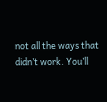not all the ways that didn’t work. You’ll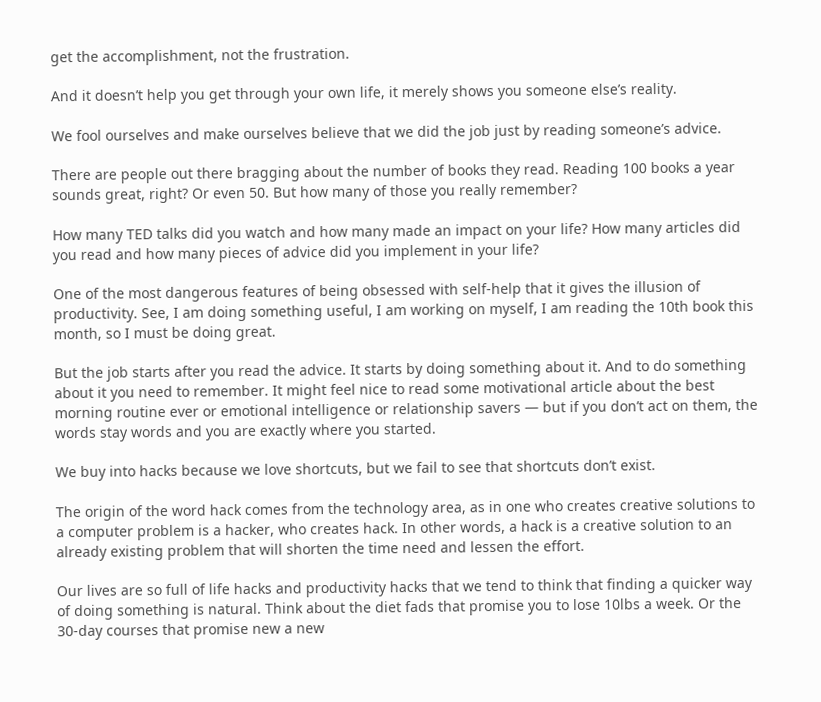get the accomplishment, not the frustration.

And it doesn’t help you get through your own life, it merely shows you someone else’s reality.

We fool ourselves and make ourselves believe that we did the job just by reading someone’s advice.

There are people out there bragging about the number of books they read. Reading 100 books a year sounds great, right? Or even 50. But how many of those you really remember?

How many TED talks did you watch and how many made an impact on your life? How many articles did you read and how many pieces of advice did you implement in your life?

One of the most dangerous features of being obsessed with self-help that it gives the illusion of productivity. See, I am doing something useful, I am working on myself, I am reading the 10th book this month, so I must be doing great.

But the job starts after you read the advice. It starts by doing something about it. And to do something about it you need to remember. It might feel nice to read some motivational article about the best morning routine ever or emotional intelligence or relationship savers — but if you don’t act on them, the words stay words and you are exactly where you started.

We buy into hacks because we love shortcuts, but we fail to see that shortcuts don’t exist.

The origin of the word hack comes from the technology area, as in one who creates creative solutions to a computer problem is a hacker, who creates hack. In other words, a hack is a creative solution to an already existing problem that will shorten the time need and lessen the effort.

Our lives are so full of life hacks and productivity hacks that we tend to think that finding a quicker way of doing something is natural. Think about the diet fads that promise you to lose 10lbs a week. Or the 30-day courses that promise new a new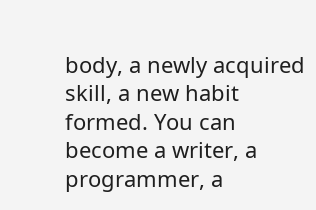body, a newly acquired skill, a new habit formed. You can become a writer, a programmer, a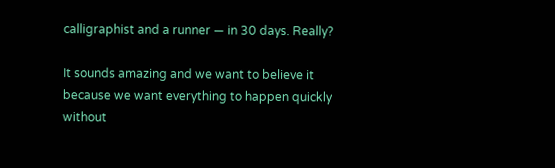calligraphist and a runner — in 30 days. Really?

It sounds amazing and we want to believe it because we want everything to happen quickly without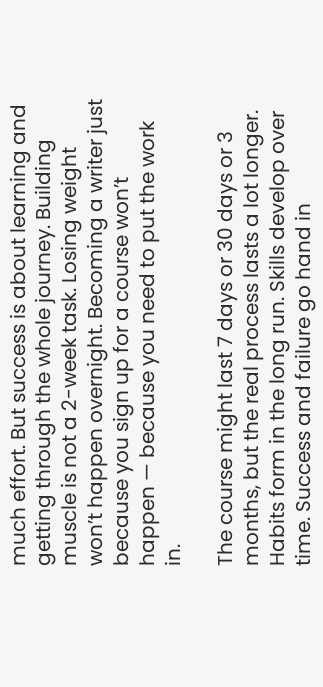much effort. But success is about learning and getting through the whole journey. Building muscle is not a 2-week task. Losing weight won’t happen overnight. Becoming a writer just because you sign up for a course won’t happen — because you need to put the work in.

The course might last 7 days or 30 days or 3 months, but the real process lasts a lot longer. Habits form in the long run. Skills develop over time. Success and failure go hand in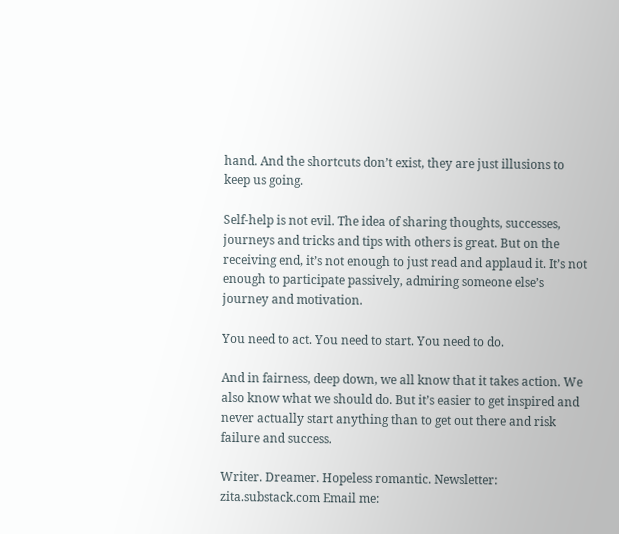hand. And the shortcuts don’t exist, they are just illusions to keep us going.

Self-help is not evil. The idea of sharing thoughts, successes, journeys and tricks and tips with others is great. But on the receiving end, it’s not enough to just read and applaud it. It’s not enough to participate passively, admiring someone else’s journey and motivation.

You need to act. You need to start. You need to do.

And in fairness, deep down, we all know that it takes action. We also know what we should do. But it’s easier to get inspired and never actually start anything than to get out there and risk failure and success.

Writer. Dreamer. Hopeless romantic. Newsletter: zita.substack.com Email me: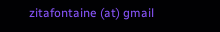zitafontaine (at) gmail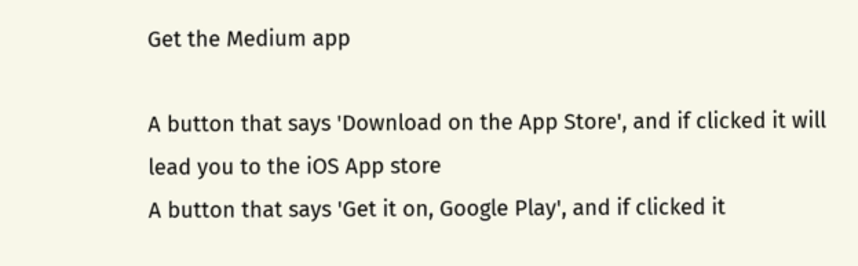Get the Medium app

A button that says 'Download on the App Store', and if clicked it will lead you to the iOS App store
A button that says 'Get it on, Google Play', and if clicked it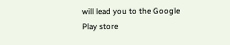will lead you to the Google Play store